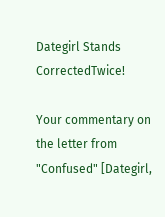Dategirl Stands CorrectedTwice!

Your commentary on the letter from "Confused" [Dategirl,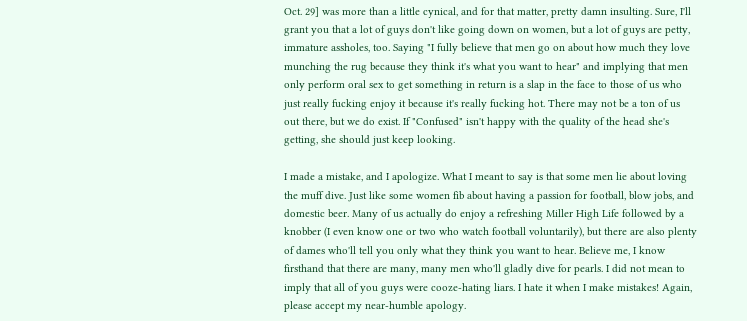Oct. 29] was more than a little cynical, and for that matter, pretty damn insulting. Sure, I'll grant you that a lot of guys don't like going down on women, but a lot of guys are petty, immature assholes, too. Saying "I fully believe that men go on about how much they love munching the rug because they think it's what you want to hear" and implying that men only perform oral sex to get something in return is a slap in the face to those of us who just really fucking enjoy it because it's really fucking hot. There may not be a ton of us out there, but we do exist. If "Confused" isn't happy with the quality of the head she's getting, she should just keep looking.

I made a mistake, and I apologize. What I meant to say is that some men lie about loving the muff dive. Just like some women fib about having a passion for football, blow jobs, and domestic beer. Many of us actually do enjoy a refreshing Miller High Life followed by a knobber (I even know one or two who watch football voluntarily), but there are also plenty of dames who'll tell you only what they think you want to hear. Believe me, I know firsthand that there are many, many men who'll gladly dive for pearls. I did not mean to imply that all of you guys were cooze-hating liars. I hate it when I make mistakes! Again, please accept my near-humble apology.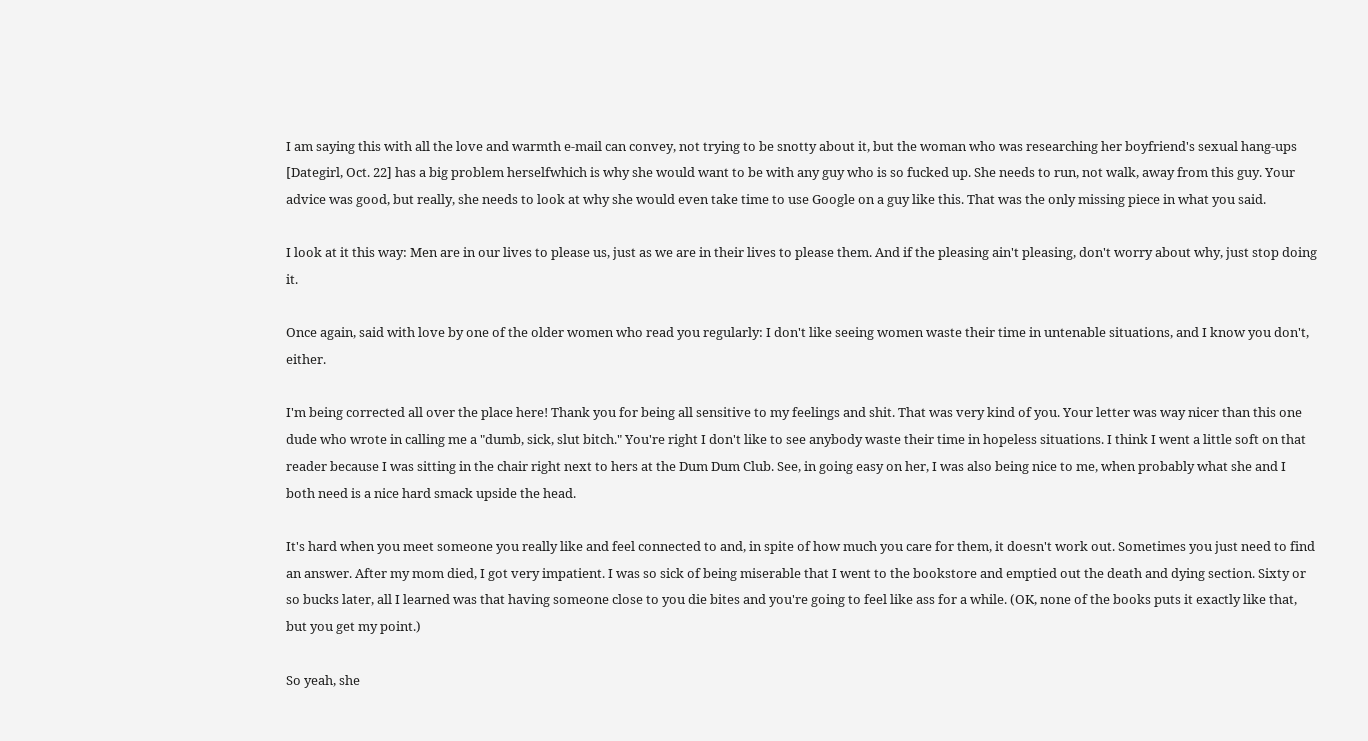I am saying this with all the love and warmth e-mail can convey, not trying to be snotty about it, but the woman who was researching her boyfriend's sexual hang-ups [Dategirl, Oct. 22] has a big problem herselfwhich is why she would want to be with any guy who is so fucked up. She needs to run, not walk, away from this guy. Your advice was good, but really, she needs to look at why she would even take time to use Google on a guy like this. That was the only missing piece in what you said.

I look at it this way: Men are in our lives to please us, just as we are in their lives to please them. And if the pleasing ain't pleasing, don't worry about why, just stop doing it.

Once again, said with love by one of the older women who read you regularly: I don't like seeing women waste their time in untenable situations, and I know you don't, either.

I'm being corrected all over the place here! Thank you for being all sensitive to my feelings and shit. That was very kind of you. Your letter was way nicer than this one dude who wrote in calling me a "dumb, sick, slut bitch." You're right I don't like to see anybody waste their time in hopeless situations. I think I went a little soft on that reader because I was sitting in the chair right next to hers at the Dum Dum Club. See, in going easy on her, I was also being nice to me, when probably what she and I both need is a nice hard smack upside the head.

It's hard when you meet someone you really like and feel connected to and, in spite of how much you care for them, it doesn't work out. Sometimes you just need to find an answer. After my mom died, I got very impatient. I was so sick of being miserable that I went to the bookstore and emptied out the death and dying section. Sixty or so bucks later, all I learned was that having someone close to you die bites and you're going to feel like ass for a while. (OK, none of the books puts it exactly like that, but you get my point.)

So yeah, she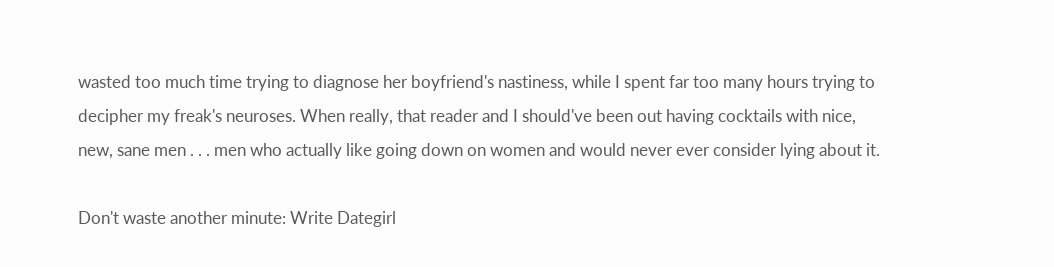wasted too much time trying to diagnose her boyfriend's nastiness, while I spent far too many hours trying to decipher my freak's neuroses. When really, that reader and I should've been out having cocktails with nice, new, sane men . . . men who actually like going down on women and would never ever consider lying about it.

Don't waste another minute: Write Dategirl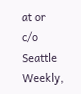at or c/o Seattle Weekly,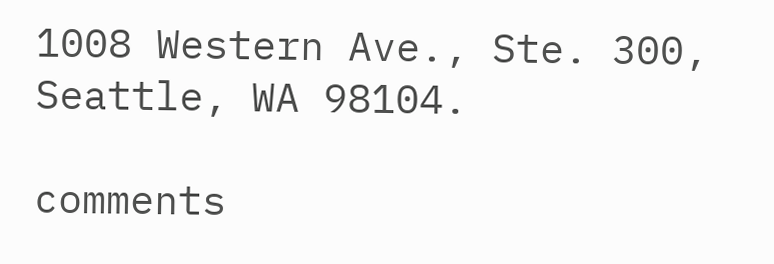1008 Western Ave., Ste. 300, Seattle, WA 98104.

comments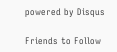powered by Disqus

Friends to Follow